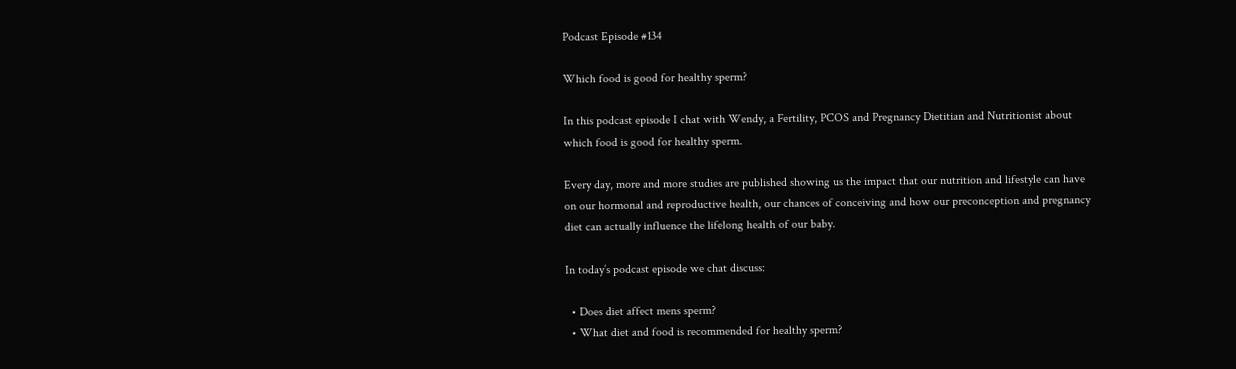Podcast Episode #134

Which food is good for healthy sperm?

In this podcast episode I chat with Wendy, a Fertility, PCOS and Pregnancy Dietitian and Nutritionist about which food is good for healthy sperm.

Every day, more and more studies are published showing us the impact that our nutrition and lifestyle can have on our hormonal and reproductive health, our chances of conceiving and how our preconception and pregnancy diet can actually influence the lifelong health of our baby.

In today’s podcast episode we chat discuss:

  • Does diet affect mens sperm?
  • What diet and food is recommended for healthy sperm?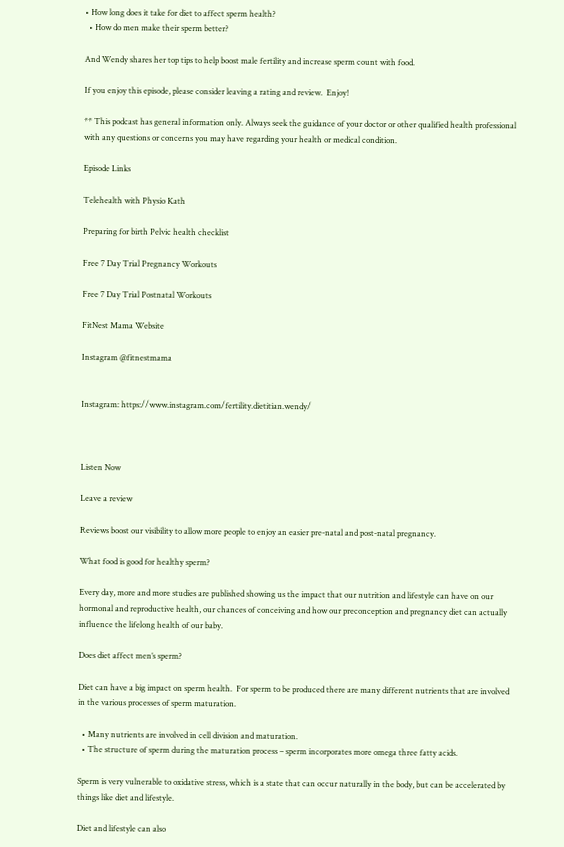• How long does it take for diet to affect sperm health?
  • How do men make their sperm better?

And Wendy shares her top tips to help boost male fertility and increase sperm count with food.

If you enjoy this episode, please consider leaving a rating and review.  Enjoy!

** This podcast has general information only. Always seek the guidance of your doctor or other qualified health professional with any questions or concerns you may have regarding your health or medical condition.

Episode Links

Telehealth with Physio Kath

Preparing for birth Pelvic health checklist

Free 7 Day Trial Pregnancy Workouts

Free 7 Day Trial Postnatal Workouts

FitNest Mama Website

Instagram @fitnestmama


Instagram: https://www.instagram.com/fertility.dietitian.wendy/



Listen Now

Leave a review

Reviews boost our visibility to allow more people to enjoy an easier pre-natal and post-natal pregnancy.

What food is good for healthy sperm?

Every day, more and more studies are published showing us the impact that our nutrition and lifestyle can have on our hormonal and reproductive health, our chances of conceiving and how our preconception and pregnancy diet can actually influence the lifelong health of our baby.

Does diet affect men’s sperm?

Diet can have a big impact on sperm health.  For sperm to be produced there are many different nutrients that are involved in the various processes of sperm maturation.

  • Many nutrients are involved in cell division and maturation.
  • The structure of sperm during the maturation process – sperm incorporates more omega three fatty acids.

Sperm is very vulnerable to oxidative stress, which is a state that can occur naturally in the body, but can be accelerated by things like diet and lifestyle.

Diet and lifestyle can also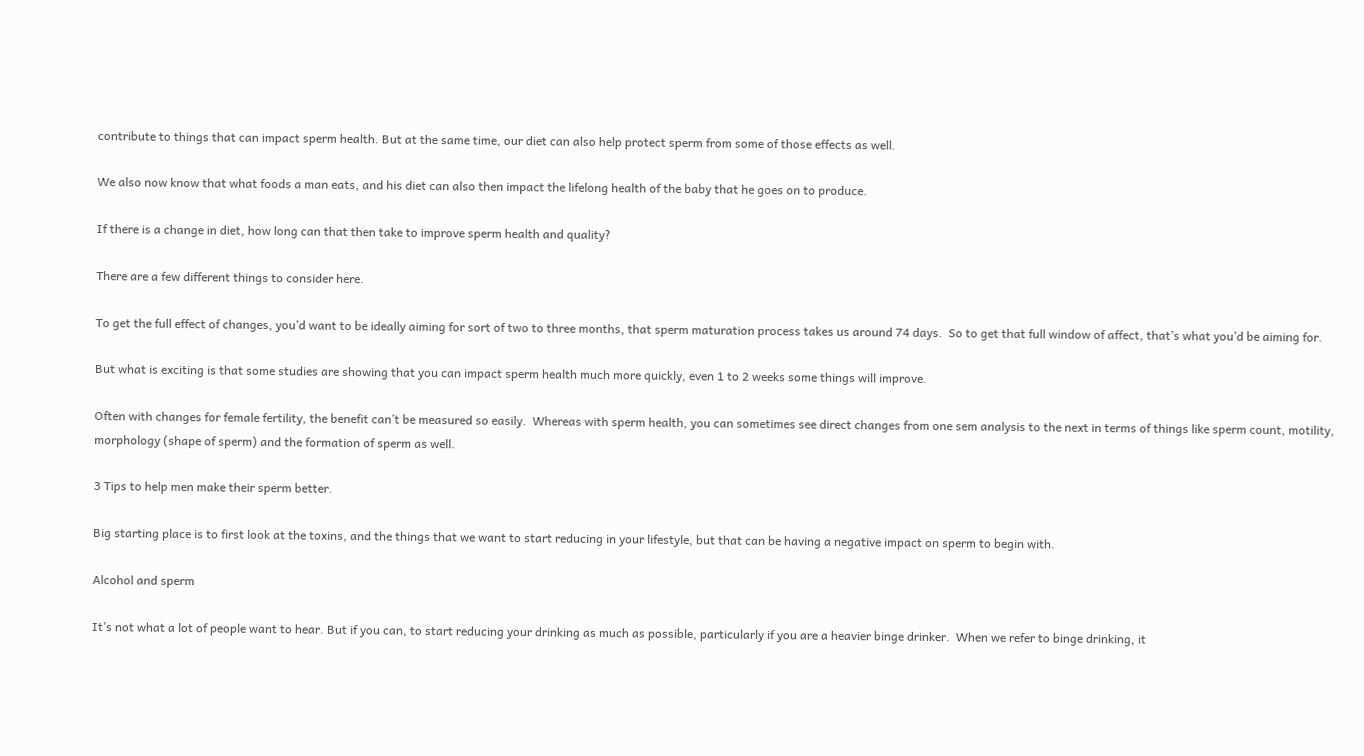contribute to things that can impact sperm health. But at the same time, our diet can also help protect sperm from some of those effects as well.

We also now know that what foods a man eats, and his diet can also then impact the lifelong health of the baby that he goes on to produce.

If there is a change in diet, how long can that then take to improve sperm health and quality?

There are a few different things to consider here.

To get the full effect of changes, you’d want to be ideally aiming for sort of two to three months, that sperm maturation process takes us around 74 days.  So to get that full window of affect, that’s what you’d be aiming for.

But what is exciting is that some studies are showing that you can impact sperm health much more quickly, even 1 to 2 weeks some things will improve.

Often with changes for female fertility, the benefit can’t be measured so easily.  Whereas with sperm health, you can sometimes see direct changes from one sem analysis to the next in terms of things like sperm count, motility, morphology (shape of sperm) and the formation of sperm as well.

3 Tips to help men make their sperm better.

Big starting place is to first look at the toxins, and the things that we want to start reducing in your lifestyle, but that can be having a negative impact on sperm to begin with.

Alcohol and sperm

It’s not what a lot of people want to hear. But if you can, to start reducing your drinking as much as possible, particularly if you are a heavier binge drinker.  When we refer to binge drinking, it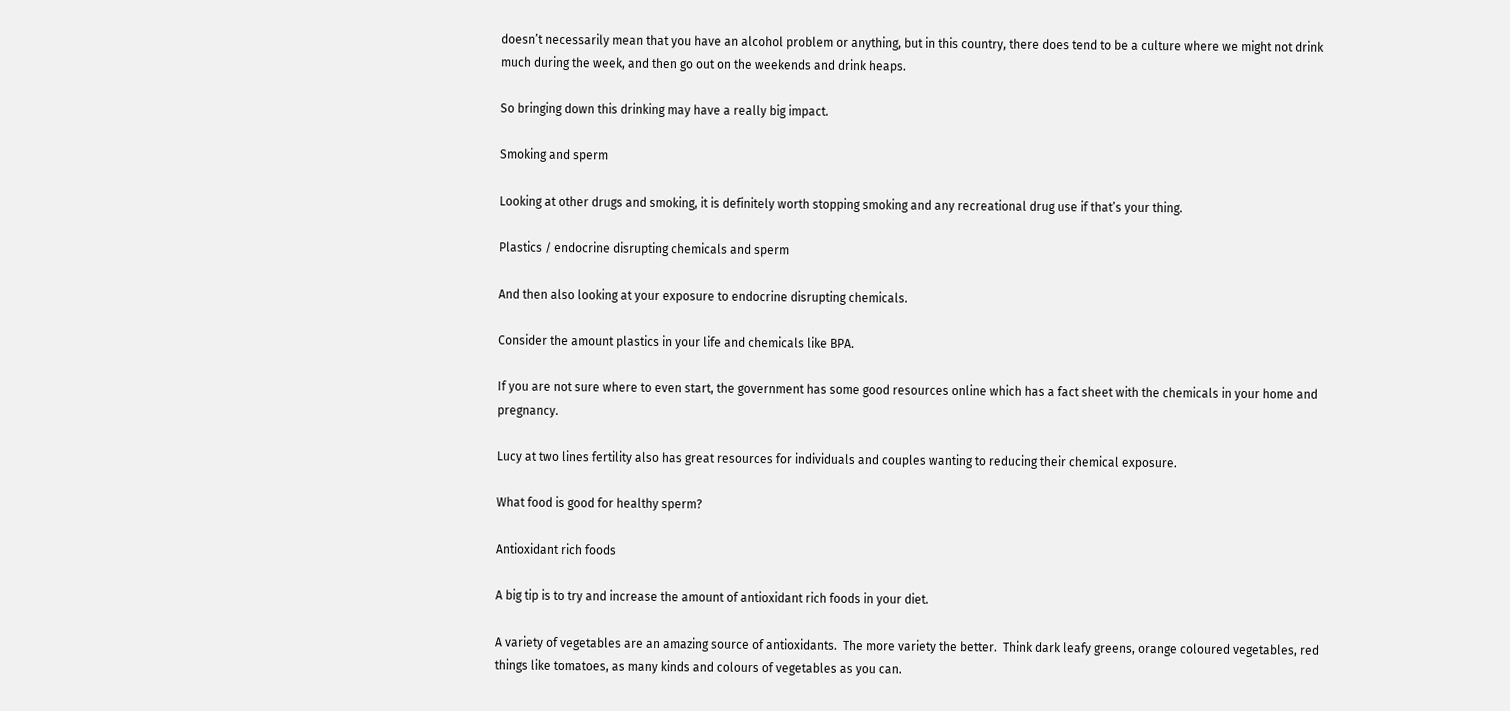doesn’t necessarily mean that you have an alcohol problem or anything, but in this country, there does tend to be a culture where we might not drink much during the week, and then go out on the weekends and drink heaps.

So bringing down this drinking may have a really big impact.

Smoking and sperm

Looking at other drugs and smoking, it is definitely worth stopping smoking and any recreational drug use if that’s your thing.

Plastics / endocrine disrupting chemicals and sperm

And then also looking at your exposure to endocrine disrupting chemicals.

Consider the amount plastics in your life and chemicals like BPA.

If you are not sure where to even start, the government has some good resources online which has a fact sheet with the chemicals in your home and pregnancy.

Lucy at two lines fertility also has great resources for individuals and couples wanting to reducing their chemical exposure.

What food is good for healthy sperm?

Antioxidant rich foods

A big tip is to try and increase the amount of antioxidant rich foods in your diet.

A variety of vegetables are an amazing source of antioxidants.  The more variety the better.  Think dark leafy greens, orange coloured vegetables, red things like tomatoes, as many kinds and colours of vegetables as you can.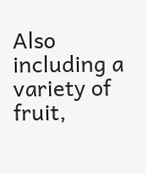Also including a variety of fruit,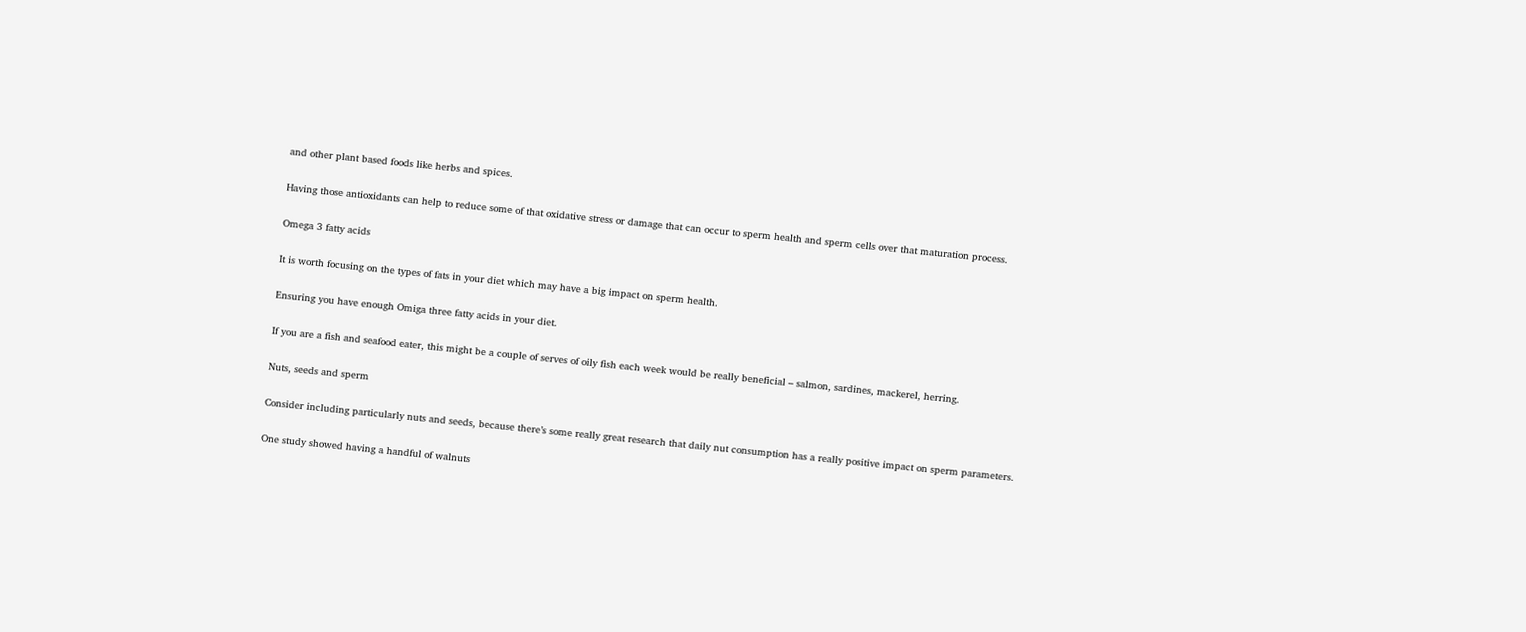and other plant based foods like herbs and spices.

Having those antioxidants can help to reduce some of that oxidative stress or damage that can occur to sperm health and sperm cells over that maturation process.

Omega 3 fatty acids

It is worth focusing on the types of fats in your diet which may have a big impact on sperm health.

Ensuring you have enough Omiga three fatty acids in your diet.

If you are a fish and seafood eater, this might be a couple of serves of oily fish each week would be really beneficial – salmon, sardines, mackerel, herring.

Nuts, seeds and sperm

Consider including particularly nuts and seeds, because there’s some really great research that daily nut consumption has a really positive impact on sperm parameters.

One study showed having a handful of walnuts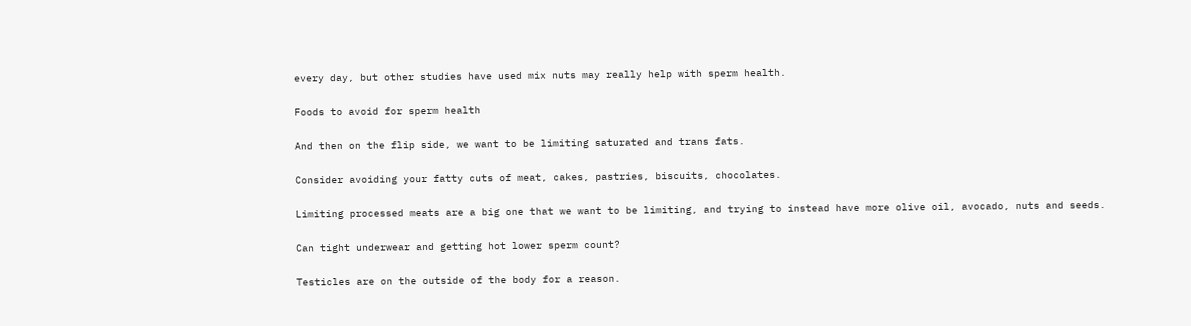every day, but other studies have used mix nuts may really help with sperm health.

Foods to avoid for sperm health

And then on the flip side, we want to be limiting saturated and trans fats.

Consider avoiding your fatty cuts of meat, cakes, pastries, biscuits, chocolates.

Limiting processed meats are a big one that we want to be limiting, and trying to instead have more olive oil, avocado, nuts and seeds.

Can tight underwear and getting hot lower sperm count?

Testicles are on the outside of the body for a reason.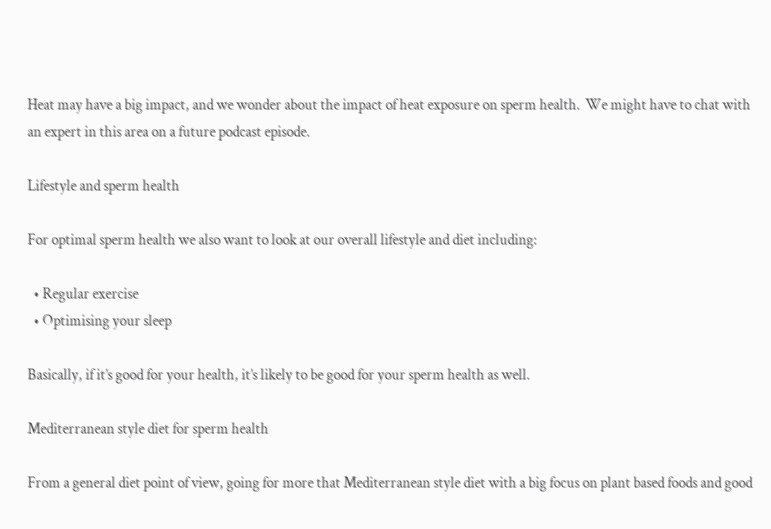Heat may have a big impact, and we wonder about the impact of heat exposure on sperm health.  We might have to chat with an expert in this area on a future podcast episode.

Lifestyle and sperm health

For optimal sperm health we also want to look at our overall lifestyle and diet including:

  • Regular exercise
  • Optimising your sleep

Basically, if it’s good for your health, it’s likely to be good for your sperm health as well.

Mediterranean style diet for sperm health

From a general diet point of view, going for more that Mediterranean style diet with a big focus on plant based foods and good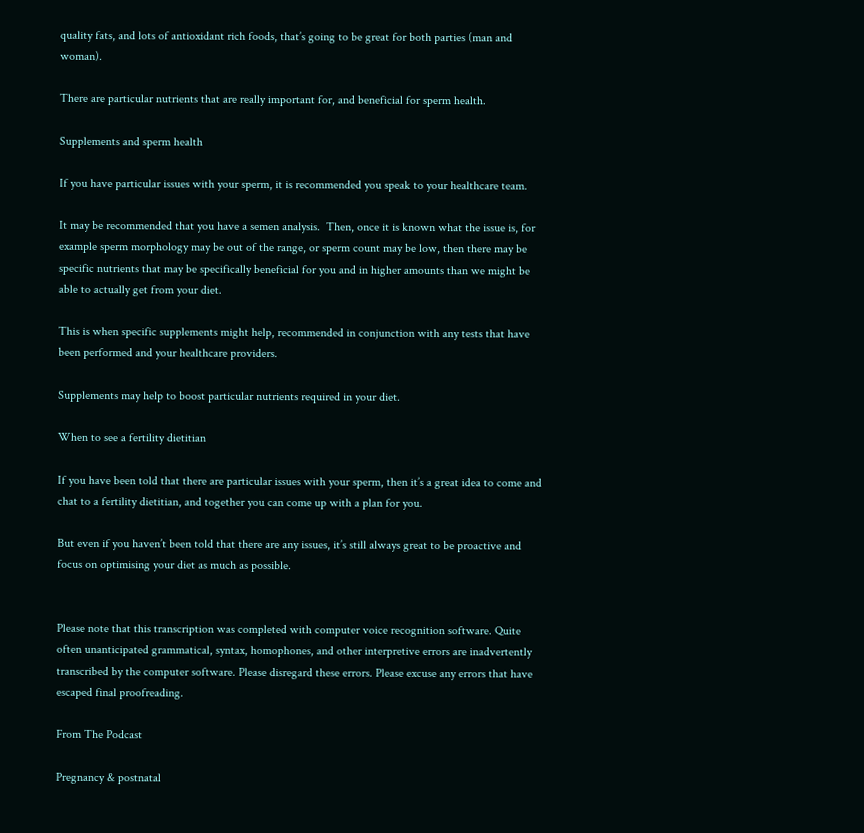quality fats, and lots of antioxidant rich foods, that’s going to be great for both parties (man and woman).

There are particular nutrients that are really important for, and beneficial for sperm health.

Supplements and sperm health

If you have particular issues with your sperm, it is recommended you speak to your healthcare team.

It may be recommended that you have a semen analysis.  Then, once it is known what the issue is, for example sperm morphology may be out of the range, or sperm count may be low, then there may be specific nutrients that may be specifically beneficial for you and in higher amounts than we might be able to actually get from your diet.

This is when specific supplements might help, recommended in conjunction with any tests that have been performed and your healthcare providers.

Supplements may help to boost particular nutrients required in your diet.

When to see a fertility dietitian

If you have been told that there are particular issues with your sperm, then it’s a great idea to come and chat to a fertility dietitian, and together you can come up with a plan for you.

But even if you haven’t been told that there are any issues, it’s still always great to be proactive and focus on optimising your diet as much as possible.


Please note that this transcription was completed with computer voice recognition software. Quite often unanticipated grammatical, syntax, homophones, and other interpretive errors are inadvertently transcribed by the computer software. Please disregard these errors. Please excuse any errors that have escaped final proofreading.

From The Podcast

Pregnancy & postnatal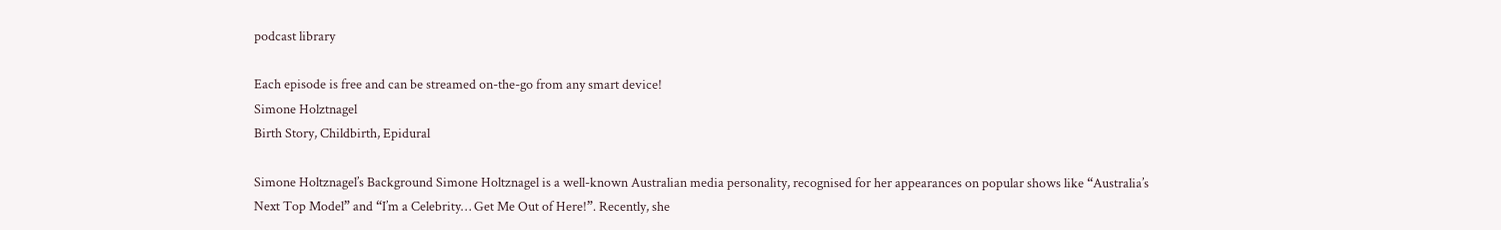podcast library

Each episode is free and can be streamed on-the-go from any smart device!
Simone Holztnagel
Birth Story, Childbirth, Epidural

Simone Holtznagel’s Background Simone Holtznagel is a well-known Australian media personality, recognised for her appearances on popular shows like “Australia’s Next Top Model” and “I’m a Celebrity… Get Me Out of Here!”. Recently, she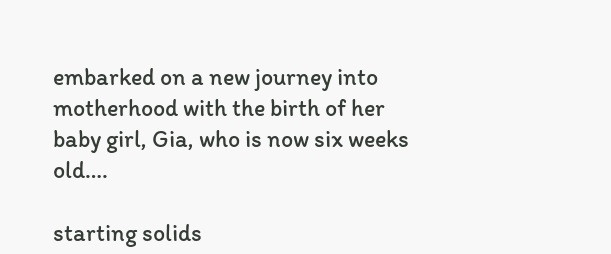embarked on a new journey into motherhood with the birth of her baby girl, Gia, who is now six weeks old….

starting solids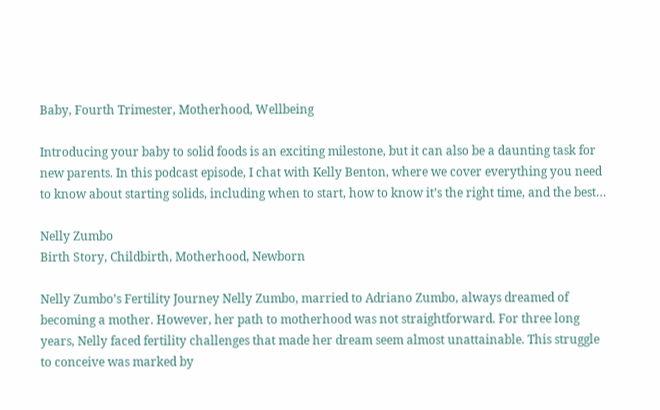Baby, Fourth Trimester, Motherhood, Wellbeing

Introducing your baby to solid foods is an exciting milestone, but it can also be a daunting task for new parents. In this podcast episode, I chat with Kelly Benton, where we cover everything you need to know about starting solids, including when to start, how to know it’s the right time, and the best…

Nelly Zumbo
Birth Story, Childbirth, Motherhood, Newborn

Nelly Zumbo’s Fertility Journey Nelly Zumbo, married to Adriano Zumbo, always dreamed of becoming a mother. However, her path to motherhood was not straightforward. For three long years, Nelly faced fertility challenges that made her dream seem almost unattainable. This struggle to conceive was marked by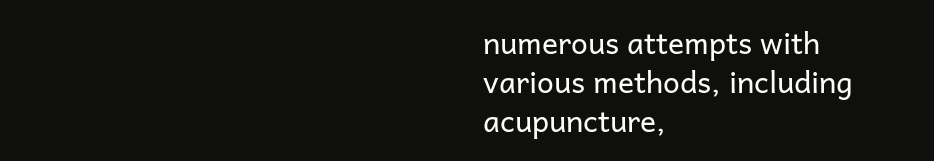numerous attempts with various methods, including acupuncture,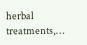herbal treatments,…